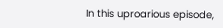In this uproarious episode,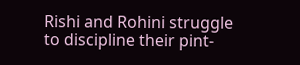Rishi and Rohini struggle to discipline their pint-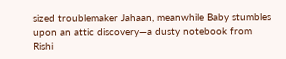sized troublemaker Jahaan, meanwhile Baby stumbles upon an attic discovery—a dusty notebook from Rishi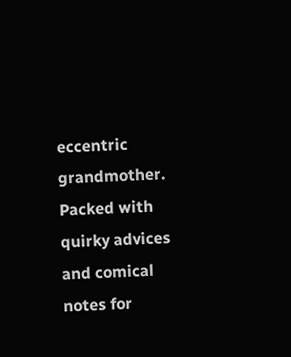eccentric grandmother. Packed with quirky advices and comical notes for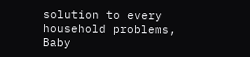solution to every household problems, Baby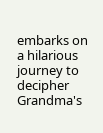embarks on a hilarious journey to decipher Grandma's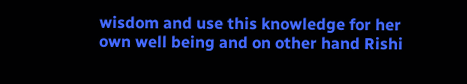wisdom and use this knowledge for her own well being and on other hand Rishi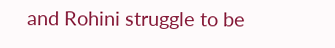and Rohini struggle to be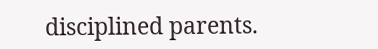disciplined parents.